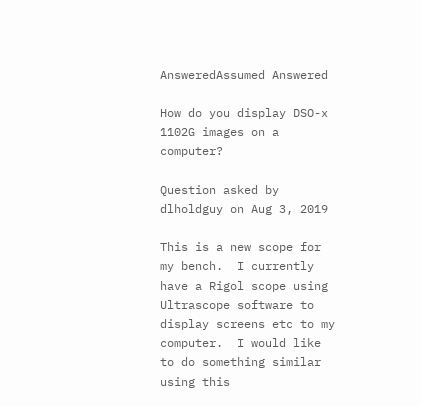AnsweredAssumed Answered

How do you display DSO-x 1102G images on a computer?

Question asked by dlholdguy on Aug 3, 2019

This is a new scope for my bench.  I currently have a Rigol scope using Ultrascope software to display screens etc to my computer.  I would like to do something similar using this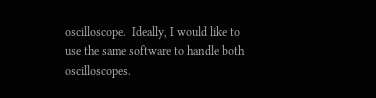oscilloscope.  Ideally, I would like to use the same software to handle both oscilloscopes.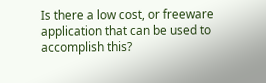Is there a low cost, or freeware application that can be used to accomplish this?